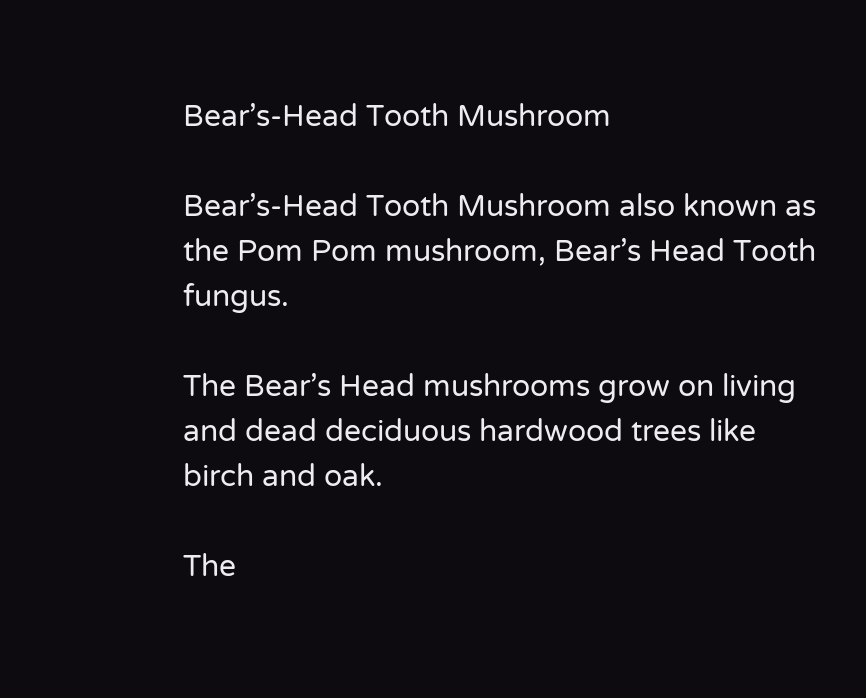Bear’s-Head Tooth Mushroom

Bear’s-Head Tooth Mushroom also known as the Pom Pom mushroom, Bear’s Head Tooth fungus.

The Bear’s Head mushrooms grow on living and dead deciduous hardwood trees like birch and oak.

The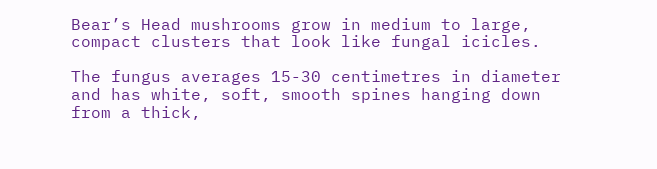Bear’s Head mushrooms grow in medium to large, compact clusters that look like fungal icicles.

The fungus averages 15-30 centimetres in diameter and has white, soft, smooth spines hanging down from a thick,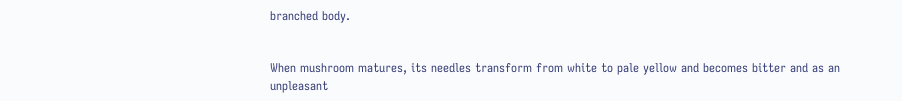branched body.


When mushroom matures, its needles transform from white to pale yellow and becomes bitter and as an unpleasant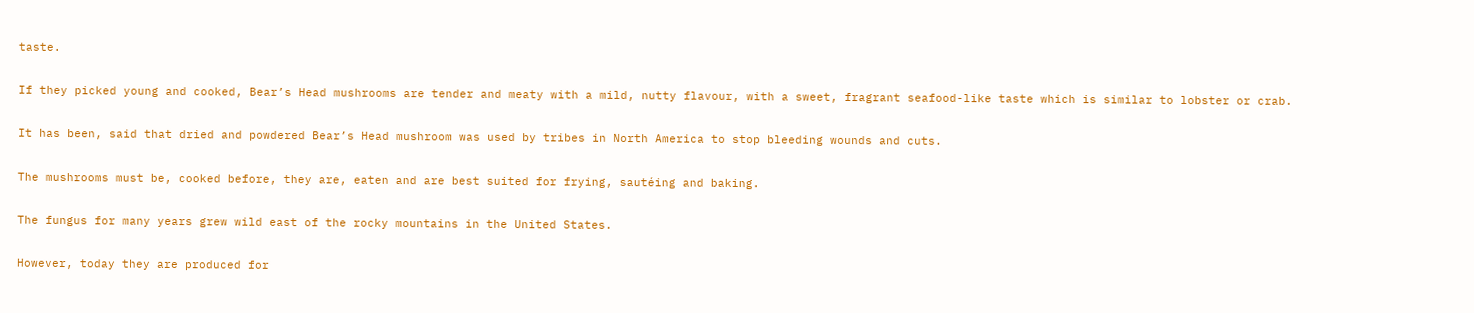taste.

If they picked young and cooked, Bear’s Head mushrooms are tender and meaty with a mild, nutty flavour, with a sweet, fragrant seafood-like taste which is similar to lobster or crab.

It has been, said that dried and powdered Bear’s Head mushroom was used by tribes in North America to stop bleeding wounds and cuts.

The mushrooms must be, cooked before, they are, eaten and are best suited for frying, sautéing and baking.

The fungus for many years grew wild east of the rocky mountains in the United States.

However, today they are produced for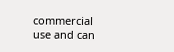commercial use and can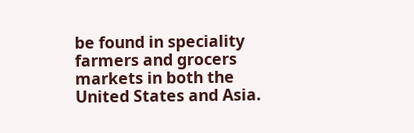be found in speciality farmers and grocers markets in both the United States and Asia.